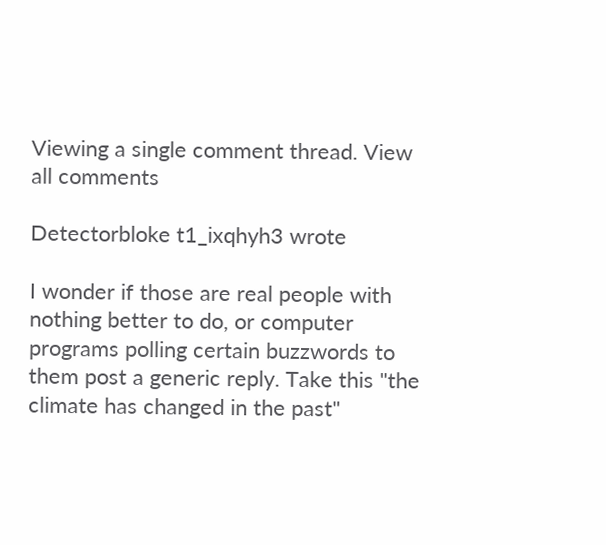Viewing a single comment thread. View all comments

Detectorbloke t1_ixqhyh3 wrote

I wonder if those are real people with nothing better to do, or computer programs polling certain buzzwords to them post a generic reply. Take this "the climate has changed in the past"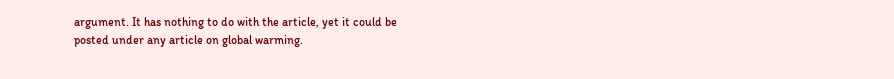argument. It has nothing to do with the article, yet it could be posted under any article on global warming.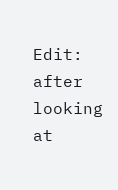Edit: after looking at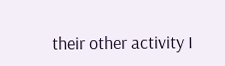their other activity I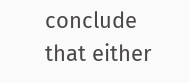conclude that either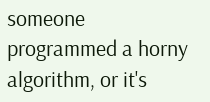someone programmed a horny algorithm, or it's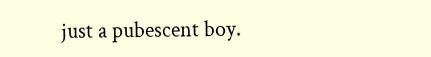just a pubescent boy.